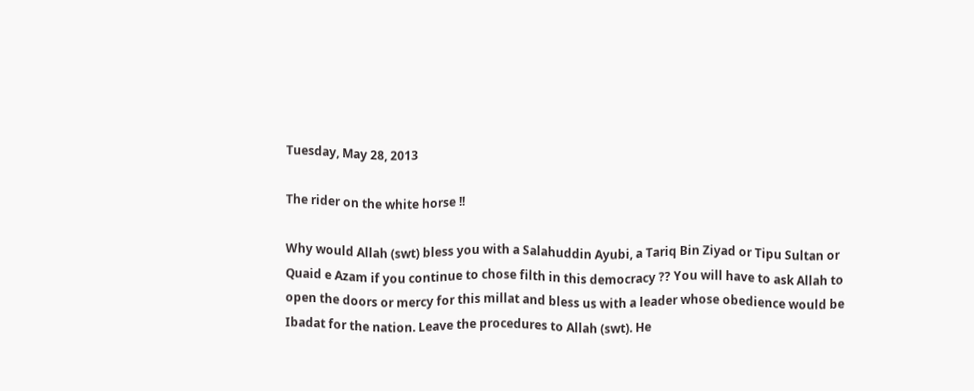Tuesday, May 28, 2013

The rider on the white horse !!

Why would Allah (swt) bless you with a Salahuddin Ayubi, a Tariq Bin Ziyad or Tipu Sultan or Quaid e Azam if you continue to chose filth in this democracy ?? You will have to ask Allah to open the doors or mercy for this millat and bless us with a leader whose obedience would be Ibadat for the nation. Leave the procedures to Allah (swt). He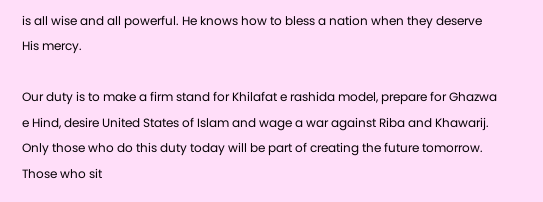is all wise and all powerful. He knows how to bless a nation when they deserve His mercy.

Our duty is to make a firm stand for Khilafat e rashida model, prepare for Ghazwa e Hind, desire United States of Islam and wage a war against Riba and Khawarij. Only those who do this duty today will be part of creating the future tomorrow. Those who sit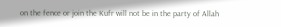on the fence or join the Kufr will not be in the party of Allah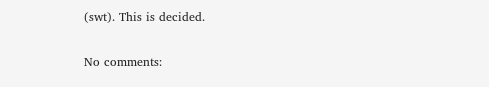(swt). This is decided.

No comments: